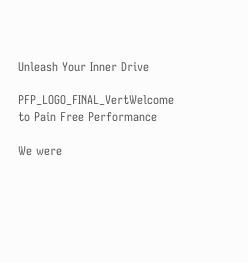Unleash Your Inner Drive

PFP_LOGO_FINAL_VertWelcome to Pain Free Performance

We were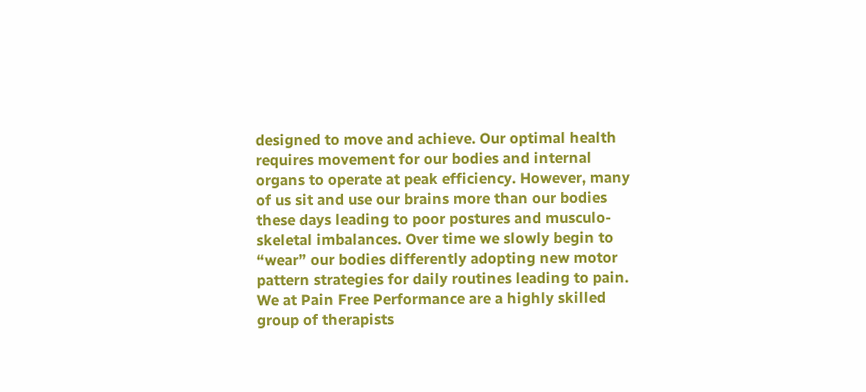designed to move and achieve. Our optimal health requires movement for our bodies and internal organs to operate at peak efficiency. However, many of us sit and use our brains more than our bodies these days leading to poor postures and musculo-skeletal imbalances. Over time we slowly begin to “wear” our bodies differently adopting new motor pattern strategies for daily routines leading to pain. We at Pain Free Performance are a highly skilled group of therapists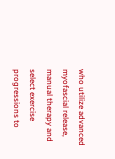who utilize advanced myofascial release, manual therapy and select exercise progressions to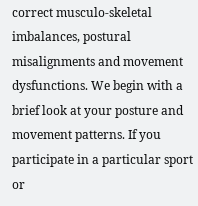correct musculo-skeletal imbalances, postural misalignments and movement dysfunctions. We begin with a brief look at your posture and movement patterns. If you participate in a particular sport or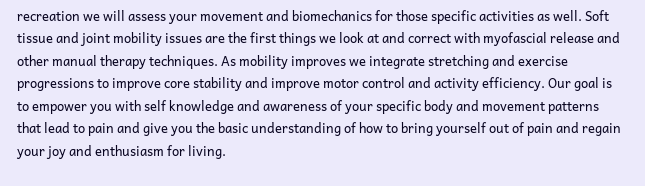recreation we will assess your movement and biomechanics for those specific activities as well. Soft tissue and joint mobility issues are the first things we look at and correct with myofascial release and other manual therapy techniques. As mobility improves we integrate stretching and exercise progressions to improve core stability and improve motor control and activity efficiency. Our goal is to empower you with self knowledge and awareness of your specific body and movement patterns that lead to pain and give you the basic understanding of how to bring yourself out of pain and regain your joy and enthusiasm for living.